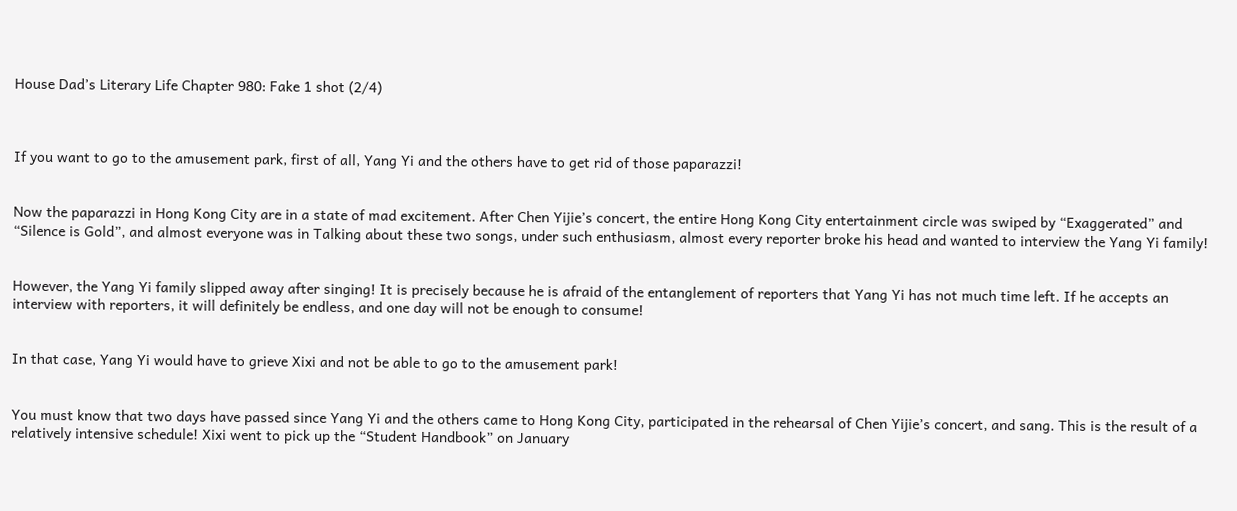House Dad’s Literary Life Chapter 980: Fake 1 shot (2/4)



If you want to go to the amusement park, first of all, Yang Yi and the others have to get rid of those paparazzi!


Now the paparazzi in Hong Kong City are in a state of mad excitement. After Chen Yijie’s concert, the entire Hong Kong City entertainment circle was swiped by “Exaggerated” and “Silence is Gold”, and almost everyone was in Talking about these two songs, under such enthusiasm, almost every reporter broke his head and wanted to interview the Yang Yi family!


However, the Yang Yi family slipped away after singing! It is precisely because he is afraid of the entanglement of reporters that Yang Yi has not much time left. If he accepts an interview with reporters, it will definitely be endless, and one day will not be enough to consume!


In that case, Yang Yi would have to grieve Xixi and not be able to go to the amusement park!


You must know that two days have passed since Yang Yi and the others came to Hong Kong City, participated in the rehearsal of Chen Yijie’s concert, and sang. This is the result of a relatively intensive schedule! Xixi went to pick up the “Student Handbook” on January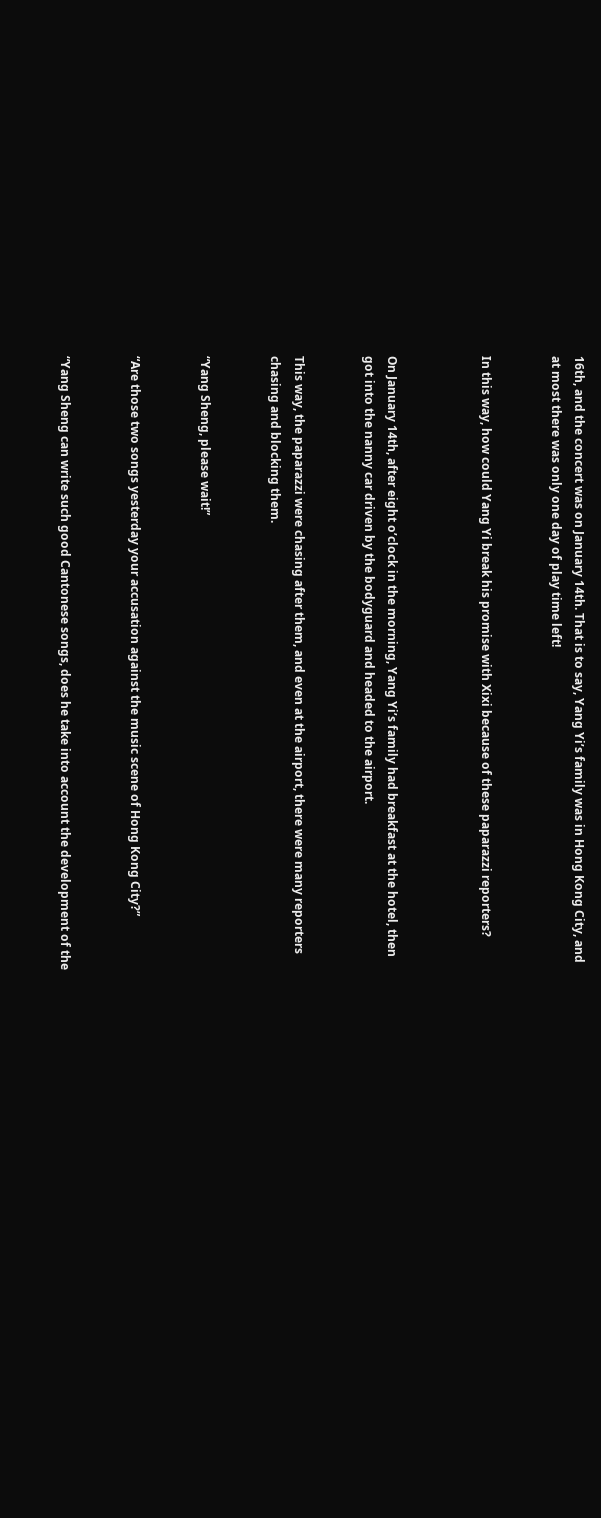16th, and the concert was on January 14th. That is to say, Yang Yi’s family was in Hong Kong City, and at most there was only one day of play time left!


In this way, how could Yang Yi break his promise with Xixi because of these paparazzi reporters?



On January 14th, after eight o’clock in the morning, Yang Yi’s family had breakfast at the hotel, then got into the nanny car driven by the bodyguard and headed to the airport.


This way, the paparazzi were chasing after them, and even at the airport, there were many reporters chasing and blocking them.


“Yang Sheng, please wait!”


“Are those two songs yesterday your accusation against the music scene of Hong Kong City?”


“Yang Sheng can write such good Cantonese songs, does he take into account the development of the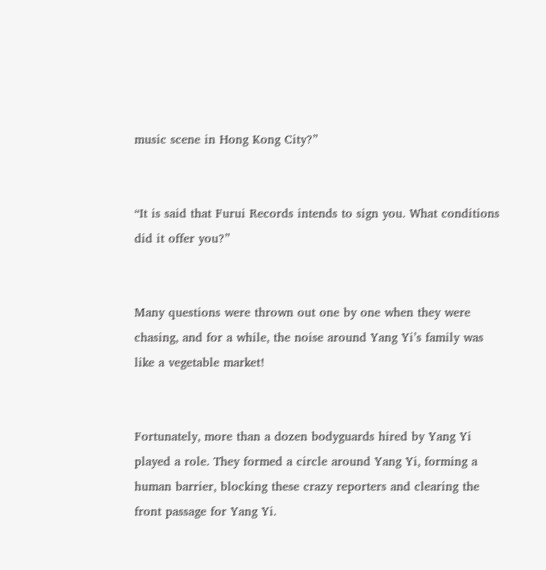music scene in Hong Kong City?”


“It is said that Furui Records intends to sign you. What conditions did it offer you?”


Many questions were thrown out one by one when they were chasing, and for a while, the noise around Yang Yi’s family was like a vegetable market!


Fortunately, more than a dozen bodyguards hired by Yang Yi played a role. They formed a circle around Yang Yi, forming a human barrier, blocking these crazy reporters and clearing the front passage for Yang Yi.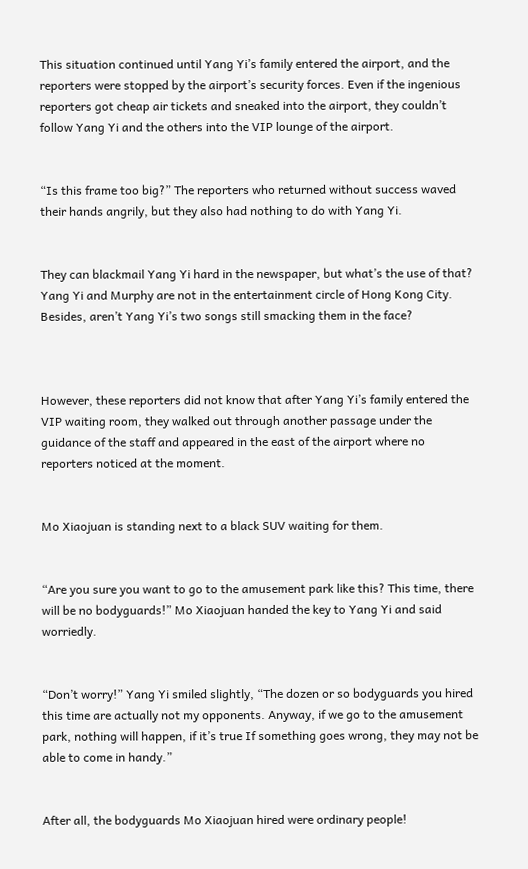This situation continued until Yang Yi’s family entered the airport, and the reporters were stopped by the airport’s security forces. Even if the ingenious reporters got cheap air tickets and sneaked into the airport, they couldn’t follow Yang Yi and the others into the VIP lounge of the airport.


“Is this frame too big?” The reporters who returned without success waved their hands angrily, but they also had nothing to do with Yang Yi.


They can blackmail Yang Yi hard in the newspaper, but what’s the use of that? Yang Yi and Murphy are not in the entertainment circle of Hong Kong City. Besides, aren’t Yang Yi’s two songs still smacking them in the face?



However, these reporters did not know that after Yang Yi’s family entered the VIP waiting room, they walked out through another passage under the guidance of the staff and appeared in the east of the airport where no reporters noticed at the moment.


Mo Xiaojuan is standing next to a black SUV waiting for them.


“Are you sure you want to go to the amusement park like this? This time, there will be no bodyguards!” Mo Xiaojuan handed the key to Yang Yi and said worriedly.


“Don’t worry!” Yang Yi smiled slightly, “The dozen or so bodyguards you hired this time are actually not my opponents. Anyway, if we go to the amusement park, nothing will happen, if it’s true If something goes wrong, they may not be able to come in handy.”


After all, the bodyguards Mo Xiaojuan hired were ordinary people!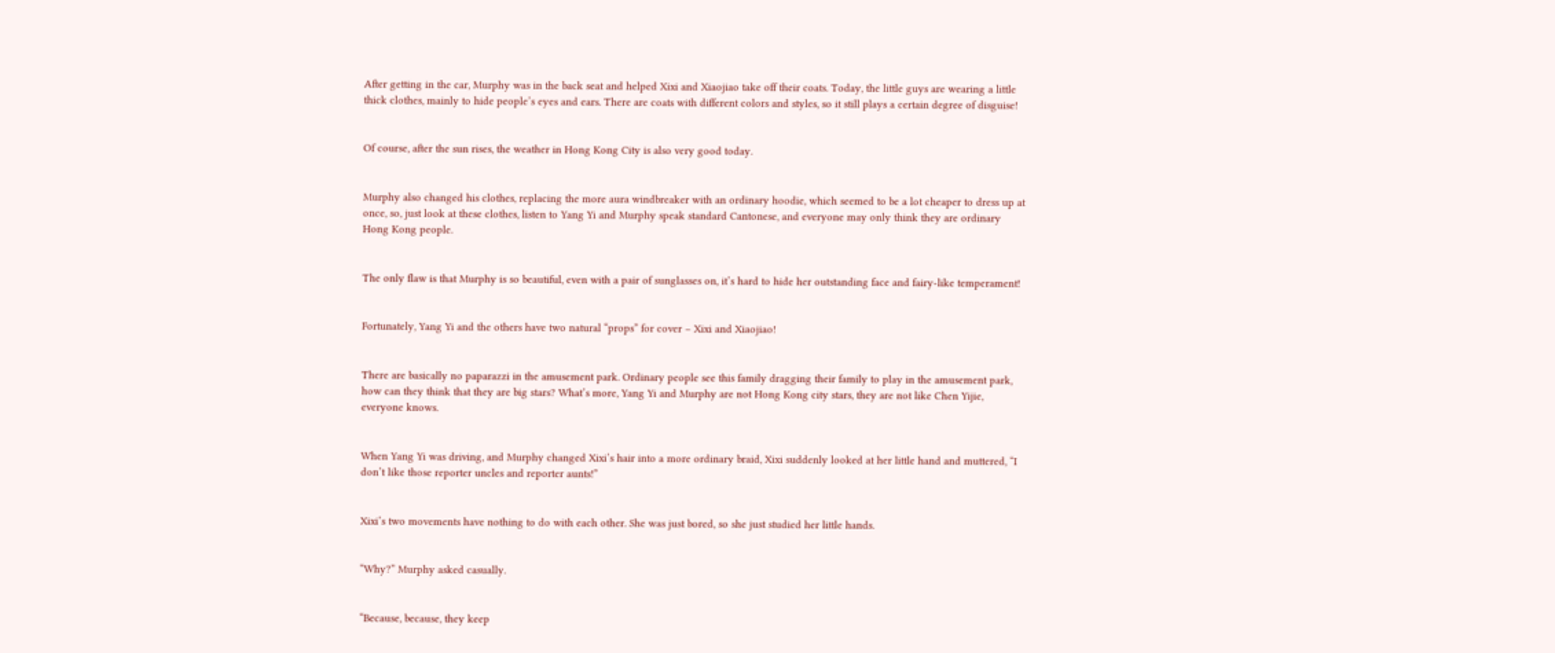After getting in the car, Murphy was in the back seat and helped Xixi and Xiaojiao take off their coats. Today, the little guys are wearing a little thick clothes, mainly to hide people’s eyes and ears. There are coats with different colors and styles, so it still plays a certain degree of disguise!


Of course, after the sun rises, the weather in Hong Kong City is also very good today.


Murphy also changed his clothes, replacing the more aura windbreaker with an ordinary hoodie, which seemed to be a lot cheaper to dress up at once, so, just look at these clothes, listen to Yang Yi and Murphy speak standard Cantonese, and everyone may only think they are ordinary Hong Kong people.


The only flaw is that Murphy is so beautiful, even with a pair of sunglasses on, it’s hard to hide her outstanding face and fairy-like temperament!


Fortunately, Yang Yi and the others have two natural “props” for cover – Xixi and Xiaojiao!


There are basically no paparazzi in the amusement park. Ordinary people see this family dragging their family to play in the amusement park, how can they think that they are big stars? What’s more, Yang Yi and Murphy are not Hong Kong city stars, they are not like Chen Yijie, everyone knows.


When Yang Yi was driving, and Murphy changed Xixi’s hair into a more ordinary braid, Xixi suddenly looked at her little hand and muttered, “I don’t like those reporter uncles and reporter aunts!”


Xixi’s two movements have nothing to do with each other. She was just bored, so she just studied her little hands.


“Why?” Murphy asked casually.


“Because, because, they keep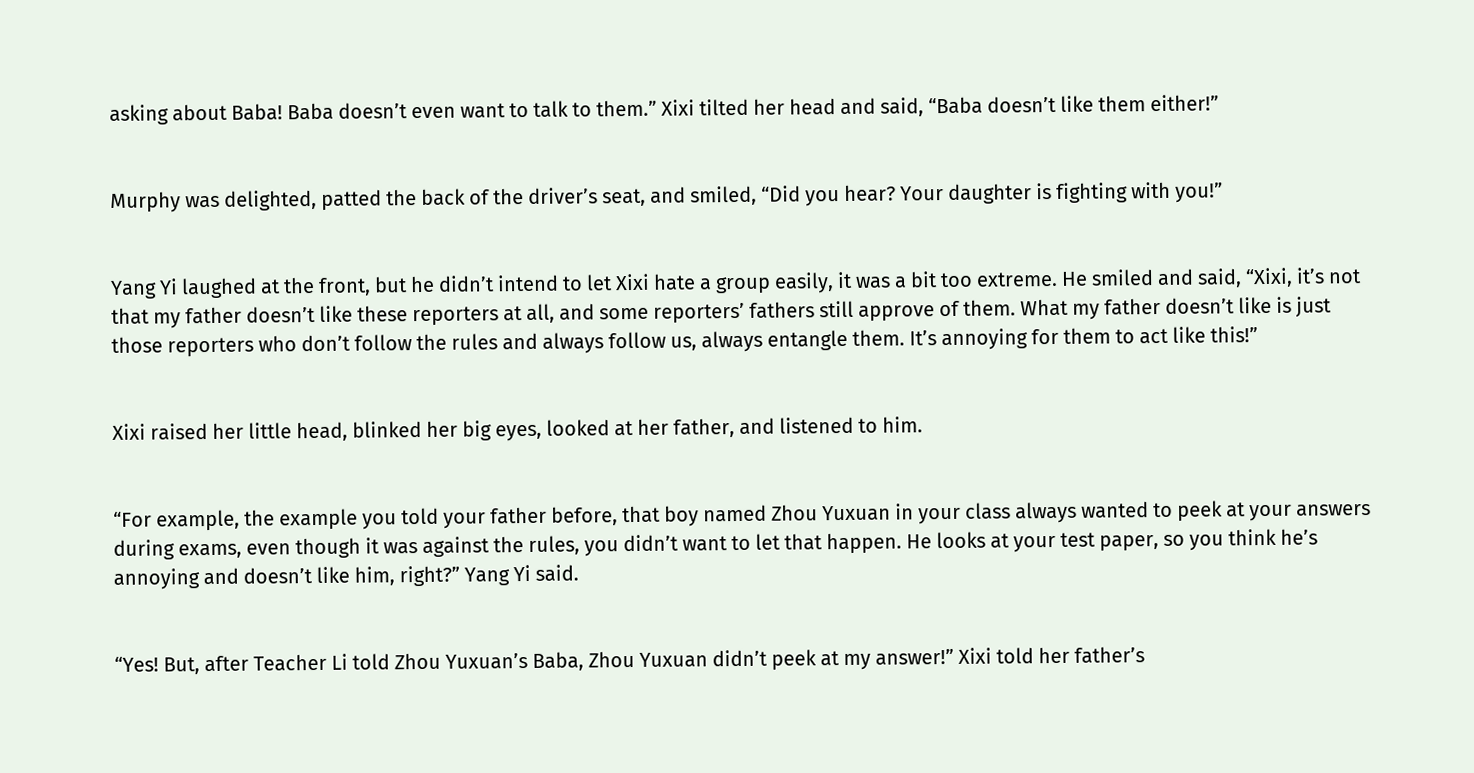asking about Baba! Baba doesn’t even want to talk to them.” Xixi tilted her head and said, “Baba doesn’t like them either!”


Murphy was delighted, patted the back of the driver’s seat, and smiled, “Did you hear? Your daughter is fighting with you!”


Yang Yi laughed at the front, but he didn’t intend to let Xixi hate a group easily, it was a bit too extreme. He smiled and said, “Xixi, it’s not that my father doesn’t like these reporters at all, and some reporters’ fathers still approve of them. What my father doesn’t like is just those reporters who don’t follow the rules and always follow us, always entangle them. It’s annoying for them to act like this!”


Xixi raised her little head, blinked her big eyes, looked at her father, and listened to him.


“For example, the example you told your father before, that boy named Zhou Yuxuan in your class always wanted to peek at your answers during exams, even though it was against the rules, you didn’t want to let that happen. He looks at your test paper, so you think he’s annoying and doesn’t like him, right?” Yang Yi said.


“Yes! But, after Teacher Li told Zhou Yuxuan’s Baba, Zhou Yuxuan didn’t peek at my answer!” Xixi told her father’s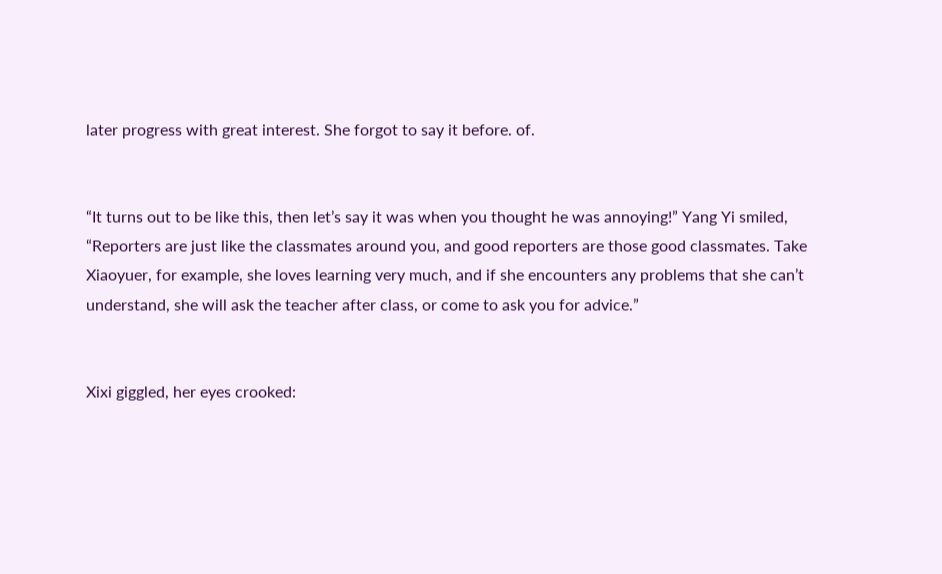later progress with great interest. She forgot to say it before. of.


“It turns out to be like this, then let’s say it was when you thought he was annoying!” Yang Yi smiled, “Reporters are just like the classmates around you, and good reporters are those good classmates. Take Xiaoyuer, for example, she loves learning very much, and if she encounters any problems that she can’t understand, she will ask the teacher after class, or come to ask you for advice.”


Xixi giggled, her eyes crooked: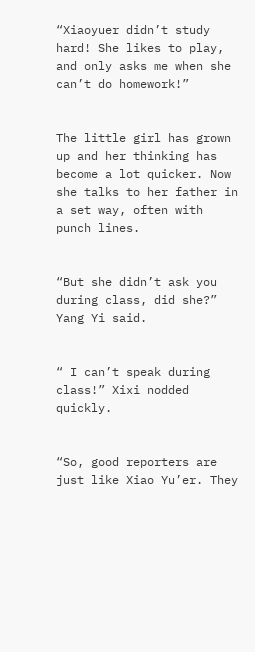“Xiaoyuer didn’t study hard! She likes to play, and only asks me when she can’t do homework!”


The little girl has grown up and her thinking has become a lot quicker. Now she talks to her father in a set way, often with punch lines.


“But she didn’t ask you during class, did she?” Yang Yi said.


“ I can’t speak during class!” Xixi nodded quickly.


“So, good reporters are just like Xiao Yu’er. They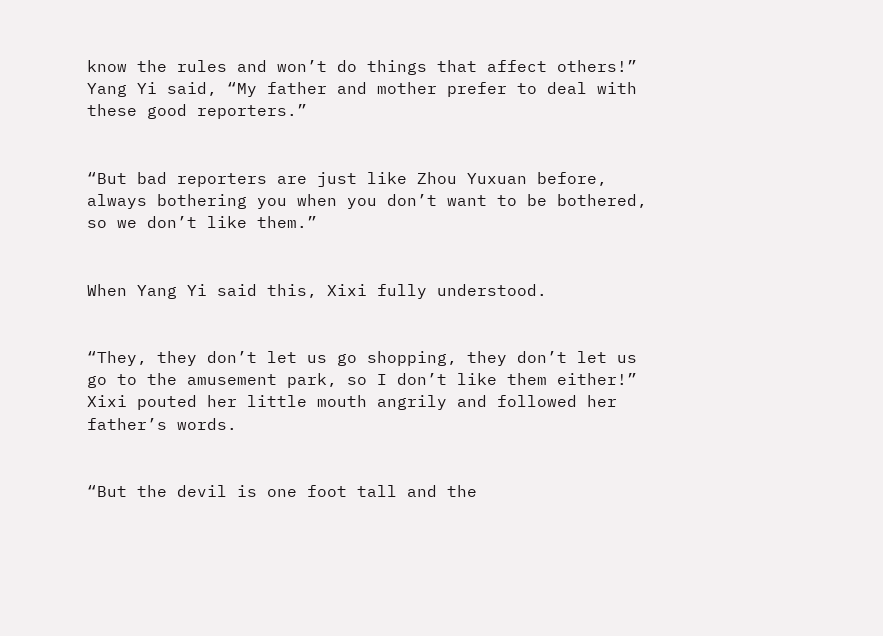know the rules and won’t do things that affect others!” Yang Yi said, “My father and mother prefer to deal with these good reporters.”


“But bad reporters are just like Zhou Yuxuan before, always bothering you when you don’t want to be bothered, so we don’t like them.”


When Yang Yi said this, Xixi fully understood.


“They, they don’t let us go shopping, they don’t let us go to the amusement park, so I don’t like them either!” Xixi pouted her little mouth angrily and followed her father’s words.


“But the devil is one foot tall and the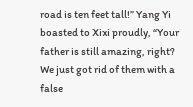road is ten feet tall!” Yang Yi boasted to Xixi proudly, “Your father is still amazing, right? We just got rid of them with a false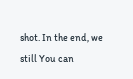shot. In the end, we still You can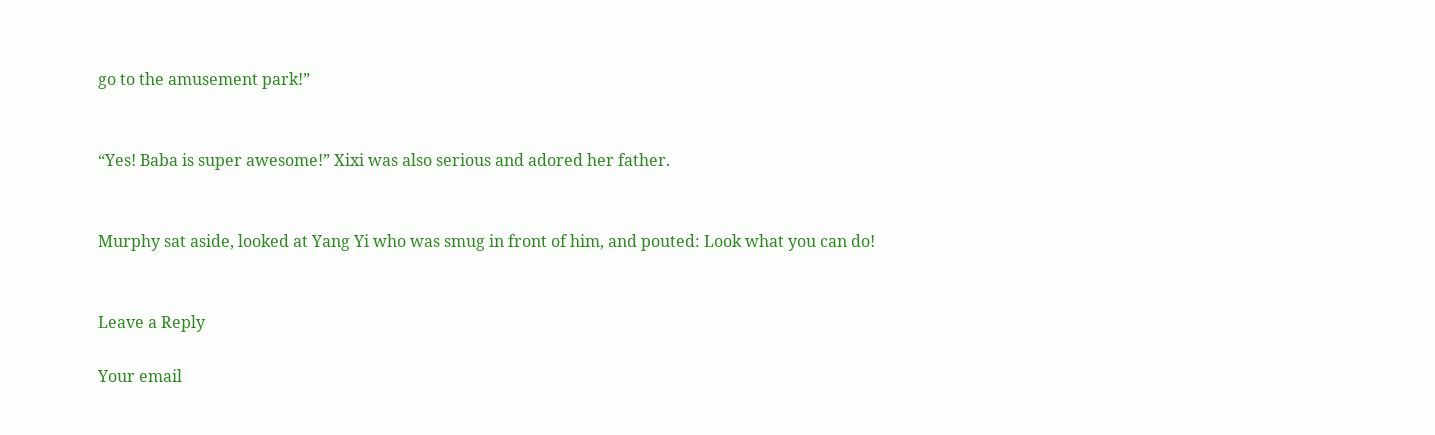go to the amusement park!”


“Yes! Baba is super awesome!” Xixi was also serious and adored her father.


Murphy sat aside, looked at Yang Yi who was smug in front of him, and pouted: Look what you can do!


Leave a Reply

Your email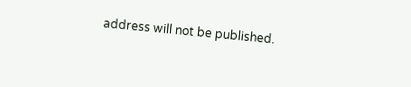address will not be published.